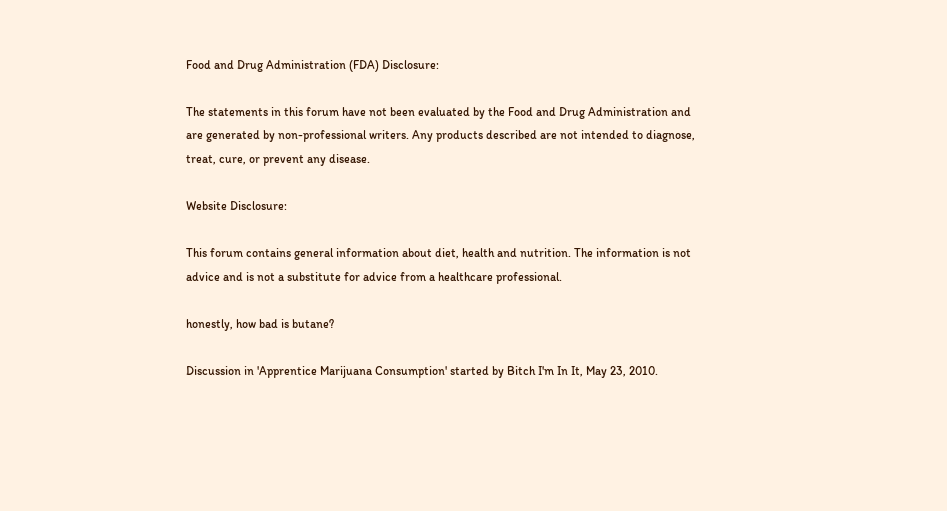Food and Drug Administration (FDA) Disclosure:

The statements in this forum have not been evaluated by the Food and Drug Administration and are generated by non-professional writers. Any products described are not intended to diagnose, treat, cure, or prevent any disease.

Website Disclosure:

This forum contains general information about diet, health and nutrition. The information is not advice and is not a substitute for advice from a healthcare professional.

honestly, how bad is butane?

Discussion in 'Apprentice Marijuana Consumption' started by Bitch I'm In It, May 23, 2010.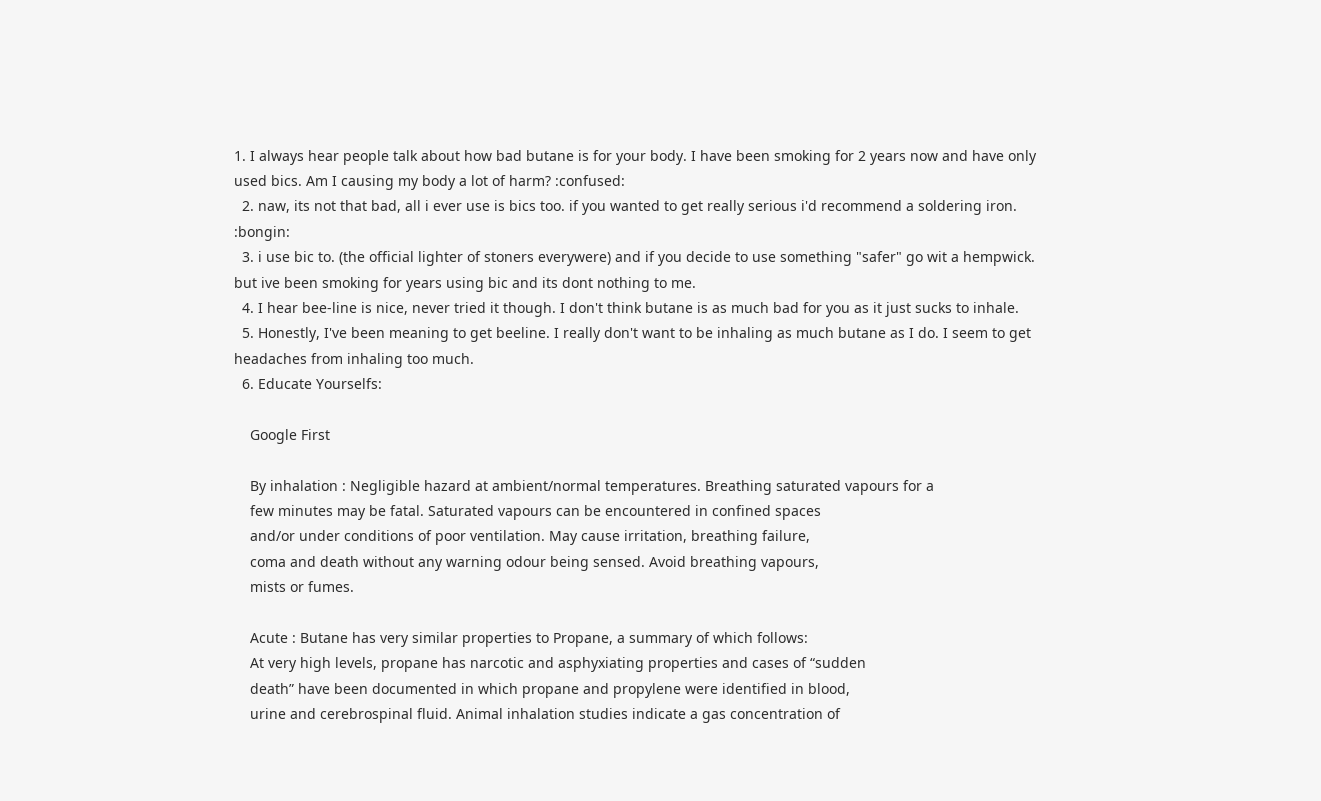1. I always hear people talk about how bad butane is for your body. I have been smoking for 2 years now and have only used bics. Am I causing my body a lot of harm? :confused:
  2. naw, its not that bad, all i ever use is bics too. if you wanted to get really serious i'd recommend a soldering iron. :bongin:
  3. i use bic to. (the official lighter of stoners everywere) and if you decide to use something "safer" go wit a hempwick. but ive been smoking for years using bic and its dont nothing to me.
  4. I hear bee-line is nice, never tried it though. I don't think butane is as much bad for you as it just sucks to inhale.
  5. Honestly, I've been meaning to get beeline. I really don't want to be inhaling as much butane as I do. I seem to get headaches from inhaling too much.
  6. Educate Yourselfs:

    Google First

    By inhalation : Negligible hazard at ambient/normal temperatures. Breathing saturated vapours for a
    few minutes may be fatal. Saturated vapours can be encountered in confined spaces
    and/or under conditions of poor ventilation. May cause irritation, breathing failure,
    coma and death without any warning odour being sensed. Avoid breathing vapours,
    mists or fumes.

    Acute : Butane has very similar properties to Propane, a summary of which follows:
    At very high levels, propane has narcotic and asphyxiating properties and cases of “sudden
    death” have been documented in which propane and propylene were identified in blood,
    urine and cerebrospinal fluid. Animal inhalation studies indicate a gas concentration of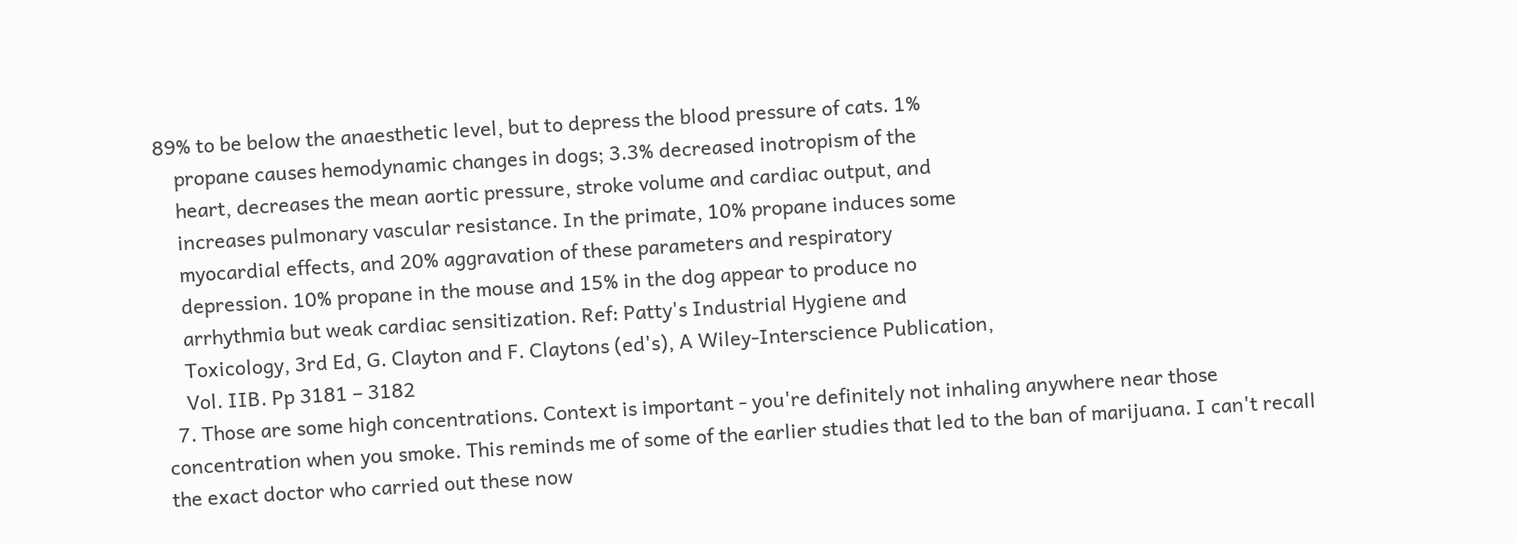89% to be below the anaesthetic level, but to depress the blood pressure of cats. 1%
    propane causes hemodynamic changes in dogs; 3.3% decreased inotropism of the
    heart, decreases the mean aortic pressure, stroke volume and cardiac output, and
    increases pulmonary vascular resistance. In the primate, 10% propane induces some
    myocardial effects, and 20% aggravation of these parameters and respiratory
    depression. 10% propane in the mouse and 15% in the dog appear to produce no
    arrhythmia but weak cardiac sensitization. Ref: Patty's Industrial Hygiene and
    Toxicology, 3rd Ed, G. Clayton and F. Claytons (ed's), A Wiley-Interscience Publication,
    Vol. IIB. Pp 3181 – 3182
  7. Those are some high concentrations. Context is important - you're definitely not inhaling anywhere near those concentration when you smoke. This reminds me of some of the earlier studies that led to the ban of marijuana. I can't recall the exact doctor who carried out these now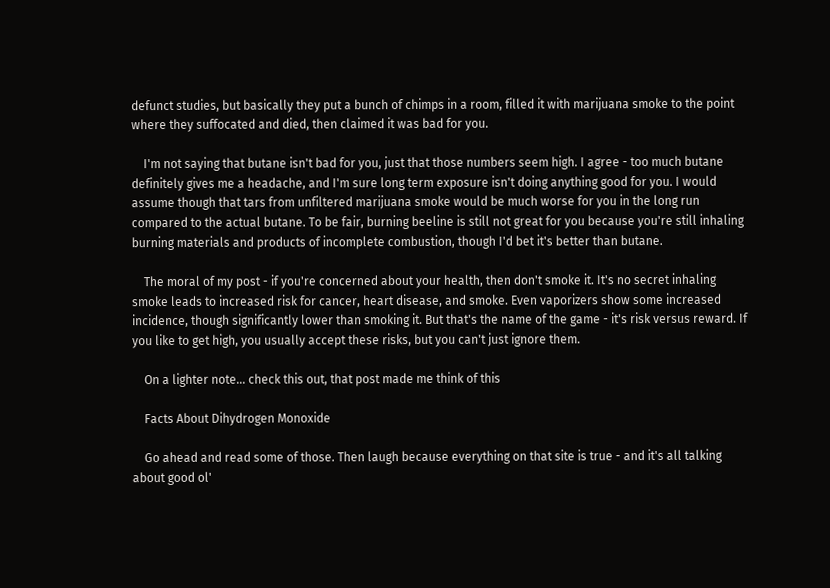defunct studies, but basically they put a bunch of chimps in a room, filled it with marijuana smoke to the point where they suffocated and died, then claimed it was bad for you.

    I'm not saying that butane isn't bad for you, just that those numbers seem high. I agree - too much butane definitely gives me a headache, and I'm sure long term exposure isn't doing anything good for you. I would assume though that tars from unfiltered marijuana smoke would be much worse for you in the long run compared to the actual butane. To be fair, burning beeline is still not great for you because you're still inhaling burning materials and products of incomplete combustion, though I'd bet it's better than butane.

    The moral of my post - if you're concerned about your health, then don't smoke it. It's no secret inhaling smoke leads to increased risk for cancer, heart disease, and smoke. Even vaporizers show some increased incidence, though significantly lower than smoking it. But that's the name of the game - it's risk versus reward. If you like to get high, you usually accept these risks, but you can't just ignore them.

    On a lighter note... check this out, that post made me think of this

    Facts About Dihydrogen Monoxide

    Go ahead and read some of those. Then laugh because everything on that site is true - and it's all talking about good ol'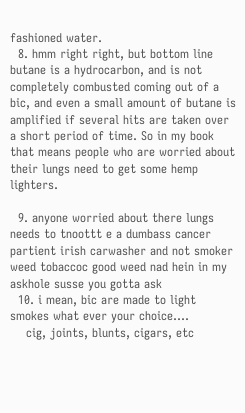fashioned water.
  8. hmm right right, but bottom line butane is a hydrocarbon, and is not completely combusted coming out of a bic, and even a small amount of butane is amplified if several hits are taken over a short period of time. So in my book that means people who are worried about their lungs need to get some hemp lighters.

  9. anyone worried about there lungs needs to tnoottt e a dumbass cancer partient irish carwasher and not smoker weed tobaccoc good weed nad hein in my askhole susse you gotta ask
  10. i mean, bic are made to light smokes what ever your choice....
    cig, joints, blunts, cigars, etc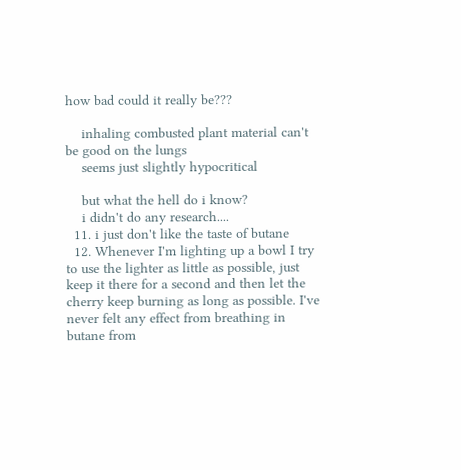how bad could it really be???

    inhaling combusted plant material can't be good on the lungs
    seems just slightly hypocritical

    but what the hell do i know?
    i didn't do any research....
  11. i just don't like the taste of butane
  12. Whenever I'm lighting up a bowl I try to use the lighter as little as possible, just keep it there for a second and then let the cherry keep burning as long as possible. I've never felt any effect from breathing in butane from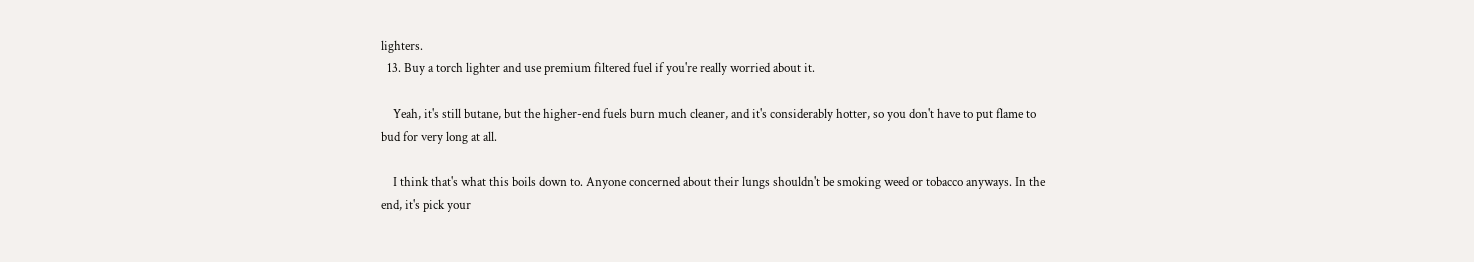lighters.
  13. Buy a torch lighter and use premium filtered fuel if you're really worried about it.

    Yeah, it's still butane, but the higher-end fuels burn much cleaner, and it's considerably hotter, so you don't have to put flame to bud for very long at all.

    I think that's what this boils down to. Anyone concerned about their lungs shouldn't be smoking weed or tobacco anyways. In the end, it's pick your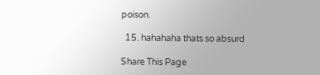poison.

  15. hahahaha thats so absurd

Share This Page